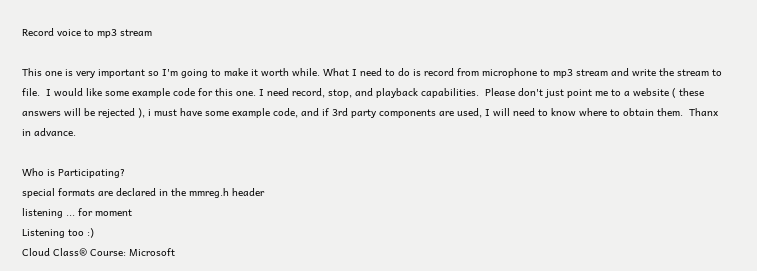Record voice to mp3 stream

This one is very important so I'm going to make it worth while. What I need to do is record from microphone to mp3 stream and write the stream to file.  I would like some example code for this one. I need record, stop, and playback capabilities.  Please don't just point me to a website ( these answers will be rejected ), i must have some example code, and if 3rd party components are used, I will need to know where to obtain them.  Thanx in advance.

Who is Participating?
special formats are declared in the mmreg.h header
listening ... for moment
Listening too :)
Cloud Class® Course: Microsoft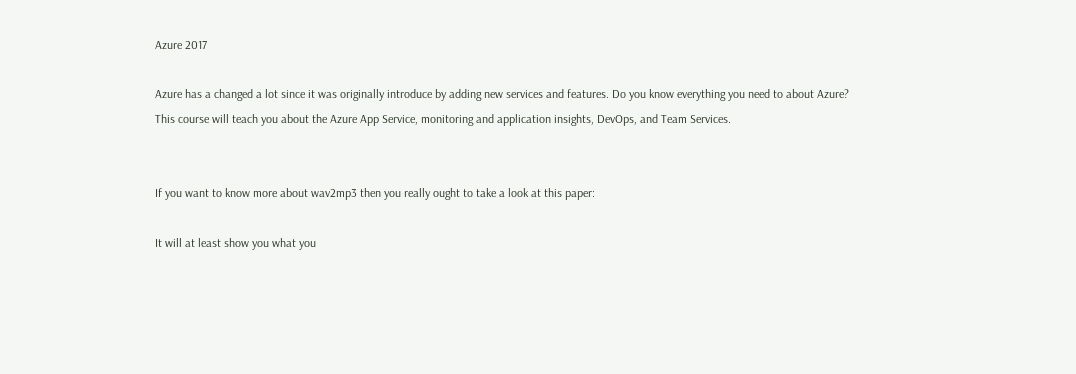Azure 2017

Azure has a changed a lot since it was originally introduce by adding new services and features. Do you know everything you need to about Azure? This course will teach you about the Azure App Service, monitoring and application insights, DevOps, and Team Services.


If you want to know more about wav2mp3 then you really ought to take a look at this paper:

It will at least show you what you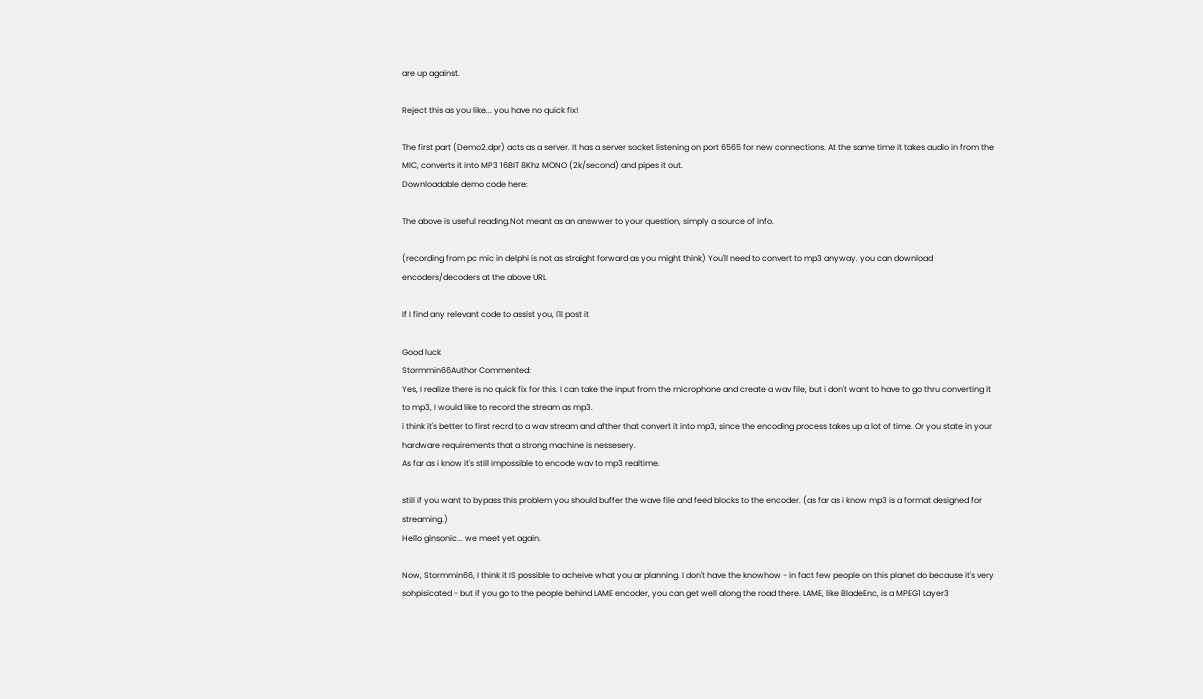are up against.

Reject this as you like... you have no quick fix!

The first part (Demo2.dpr) acts as a server. It has a server socket listening on port 6565 for new connections. At the same time it takes audio in from the MIC, converts it into MP3 16BIT 8Khz MONO (2k/second) and pipes it out.
Downloadable demo code here:

The above is useful reading.Not meant as an answwer to your question, simply a source of info.

(recording from pc mic in delphi is not as straight forward as you might think) You'll need to convert to mp3 anyway. you can download encoders/decoders at the above URL

If I find any relevant code to assist you, I'll post it

Good luck
Stormmin66Author Commented:
Yes, I realize there is no quick fix for this. I can take the input from the microphone and create a wav file, but i don't want to have to go thru converting it to mp3, I would like to record the stream as mp3.
i think it's better to first recrd to a wav stream and afther that convert it into mp3, since the encoding process takes up a lot of time. Or you state in your hardware requirements that a strong machine is nessesery.
As far as i know it's still impossible to encode wav to mp3 realtime.

still if you want to bypass this problem you should buffer the wave file and feed blocks to the encoder. (as far as i know mp3 is a format designed for streaming.)
Hello ginsonic... we meet yet again.

Now, Stormmin66, I think it IS possible to acheive what you ar planning. I don't have the knowhow - in fact few people on this planet do because it's very sohpisicated - but if you go to the people behind LAME encoder, you can get well along the road there. LAME, like BladeEnc, is a MPEG1 Layer3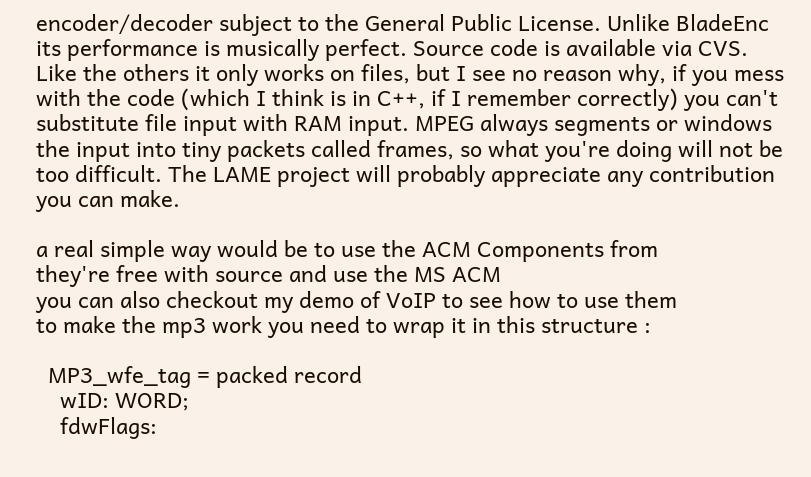encoder/decoder subject to the General Public License. Unlike BladeEnc its performance is musically perfect. Source code is available via CVS. Like the others it only works on files, but I see no reason why, if you mess with the code (which I think is in C++, if I remember correctly) you can't substitute file input with RAM input. MPEG always segments or windows the input into tiny packets called frames, so what you're doing will not be too difficult. The LAME project will probably appreciate any contribution you can make.

a real simple way would be to use the ACM Components from
they're free with source and use the MS ACM
you can also checkout my demo of VoIP to see how to use them
to make the mp3 work you need to wrap it in this structure :

  MP3_wfe_tag = packed record
    wID: WORD;
    fdwFlags: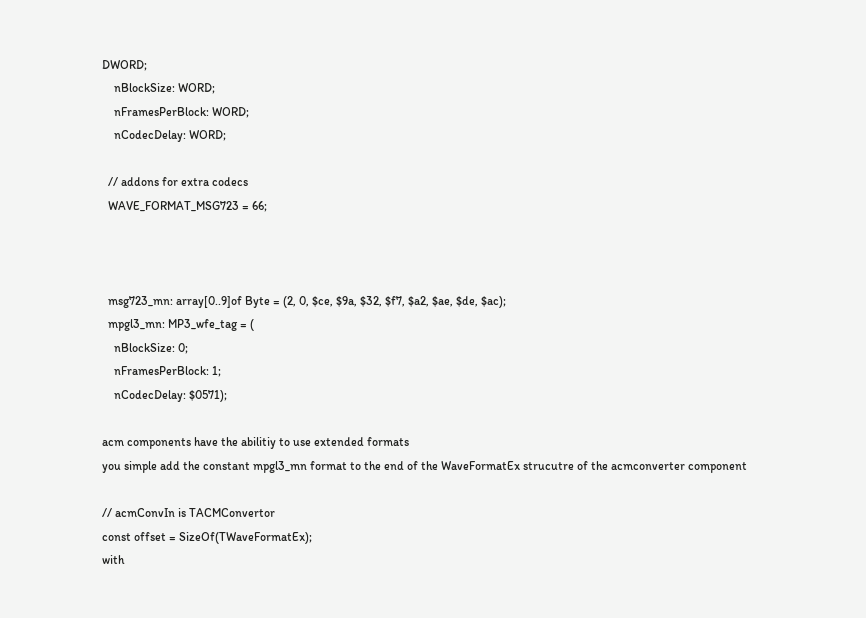DWORD;
    nBlockSize: WORD;
    nFramesPerBlock: WORD;
    nCodecDelay: WORD;

  // addons for extra codecs
  WAVE_FORMAT_MSG723 = 66;



  msg723_mn: array[0..9]of Byte = (2, 0, $ce, $9a, $32, $f7, $a2, $ae, $de, $ac);
  mpgl3_mn: MP3_wfe_tag = (
    nBlockSize: 0;
    nFramesPerBlock: 1;
    nCodecDelay: $0571);

acm components have the abilitiy to use extended formats
you simple add the constant mpgl3_mn format to the end of the WaveFormatEx strucutre of the acmconverter component

// acmConvIn is TACMConvertor
const offset = SizeOf(TWaveFormatEx);
with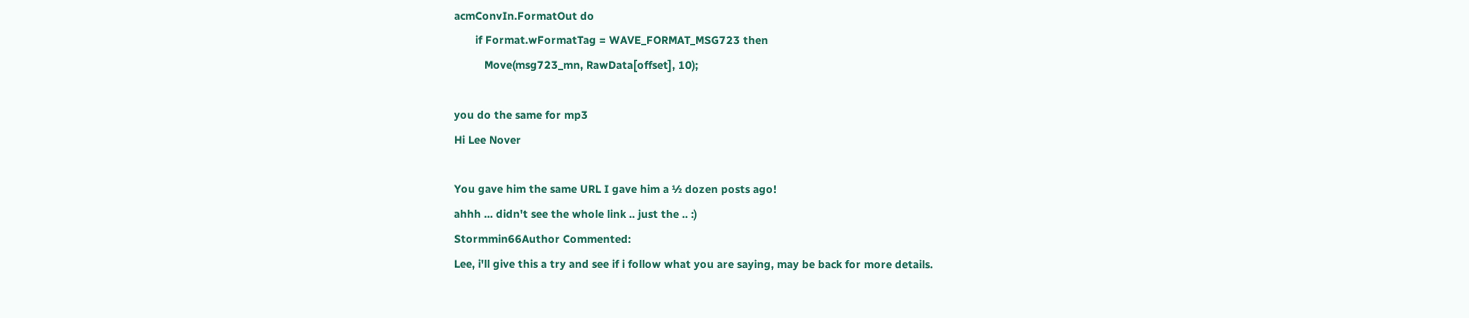acmConvIn.FormatOut do
       if Format.wFormatTag = WAVE_FORMAT_MSG723 then
          Move(msg723_mn, RawData[offset], 10);

you do the same for mp3
Hi Lee Nover

You gave him the same URL I gave him a ½ dozen posts ago!
ahhh ... didn't see the whole link .. just the .. :)
Stormmin66Author Commented:
Lee, i'll give this a try and see if i follow what you are saying, may be back for more details.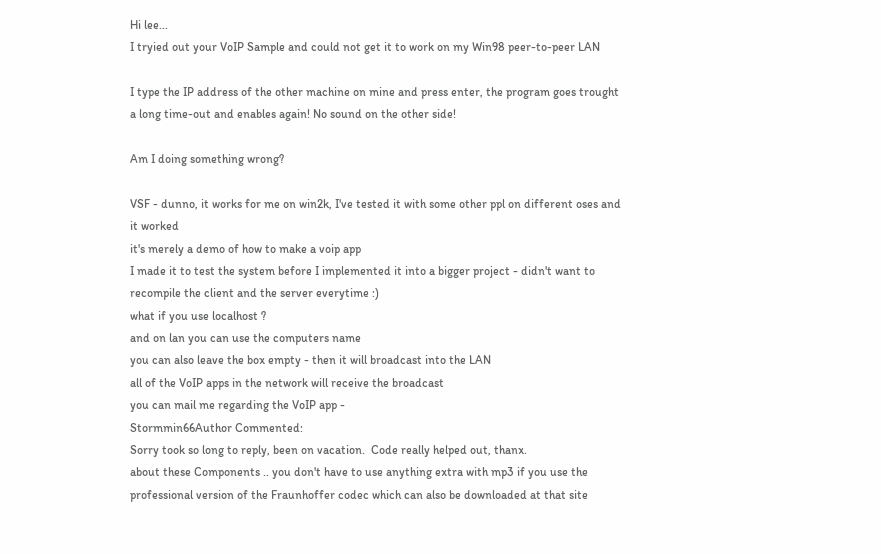Hi lee...
I tryied out your VoIP Sample and could not get it to work on my Win98 peer-to-peer LAN

I type the IP address of the other machine on mine and press enter, the program goes trought a long time-out and enables again! No sound on the other side!

Am I doing something wrong?

VSF - dunno, it works for me on win2k, I've tested it with some other ppl on different oses and it worked
it's merely a demo of how to make a voip app
I made it to test the system before I implemented it into a bigger project - didn't want to recompile the client and the server everytime :)
what if you use localhost ?
and on lan you can use the computers name
you can also leave the box empty - then it will broadcast into the LAN
all of the VoIP apps in the network will receive the broadcast
you can mail me regarding the VoIP app -
Stormmin66Author Commented:
Sorry took so long to reply, been on vacation.  Code really helped out, thanx.
about these Components .. you don't have to use anything extra with mp3 if you use the professional version of the Fraunhoffer codec which can also be downloaded at that site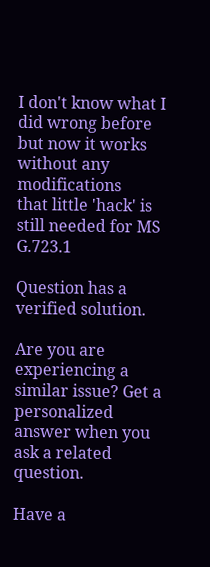I don't know what I did wrong before but now it works without any modifications
that little 'hack' is still needed for MS G.723.1

Question has a verified solution.

Are you are experiencing a similar issue? Get a personalized answer when you ask a related question.

Have a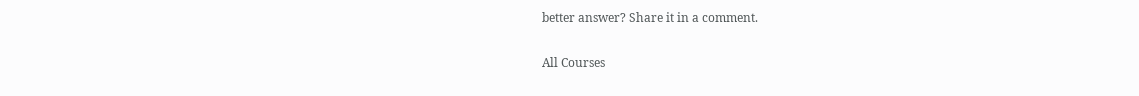better answer? Share it in a comment.

All Courses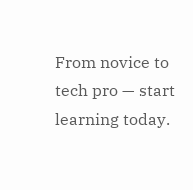From novice to tech pro — start learning today.